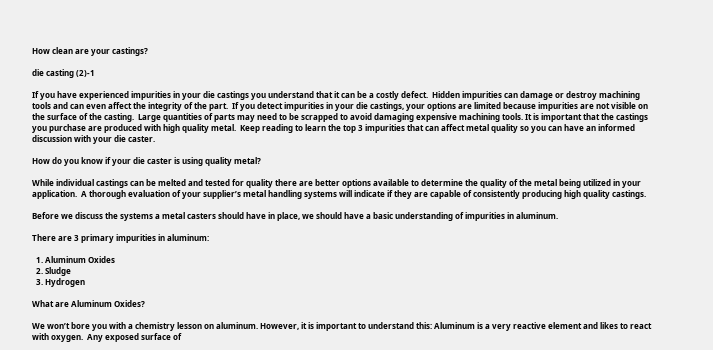How clean are your castings?

die casting (2)-1

If you have experienced impurities in your die castings you understand that it can be a costly defect.  Hidden impurities can damage or destroy machining tools and can even affect the integrity of the part.  If you detect impurities in your die castings, your options are limited because impurities are not visible on the surface of the casting.  Large quantities of parts may need to be scrapped to avoid damaging expensive machining tools. It is important that the castings you purchase are produced with high quality metal.  Keep reading to learn the top 3 impurities that can affect metal quality so you can have an informed discussion with your die caster.

How do you know if your die caster is using quality metal?

While individual castings can be melted and tested for quality there are better options available to determine the quality of the metal being utilized in your application.  A thorough evaluation of your supplier’s metal handling systems will indicate if they are capable of consistently producing high quality castings.

Before we discuss the systems a metal casters should have in place, we should have a basic understanding of impurities in aluminum.

There are 3 primary impurities in aluminum:

  1. Aluminum Oxides
  2. Sludge
  3. Hydrogen

What are Aluminum Oxides?

We won’t bore you with a chemistry lesson on aluminum. However, it is important to understand this: Aluminum is a very reactive element and likes to react with oxygen.  Any exposed surface of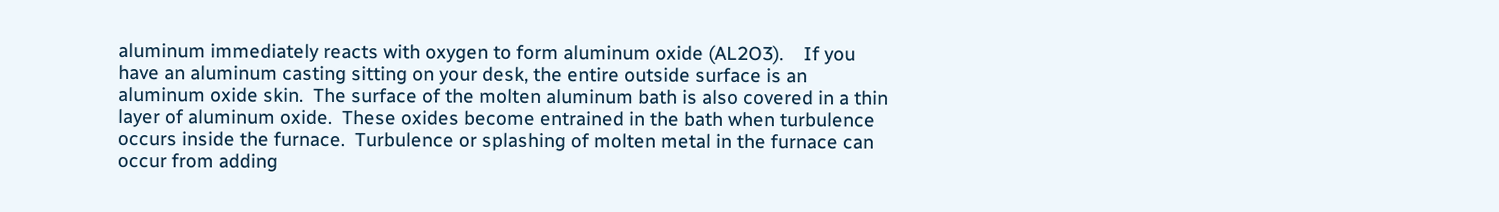aluminum immediately reacts with oxygen to form aluminum oxide (AL2O3).    If you have an aluminum casting sitting on your desk, the entire outside surface is an aluminum oxide skin.  The surface of the molten aluminum bath is also covered in a thin layer of aluminum oxide.  These oxides become entrained in the bath when turbulence occurs inside the furnace.  Turbulence or splashing of molten metal in the furnace can occur from adding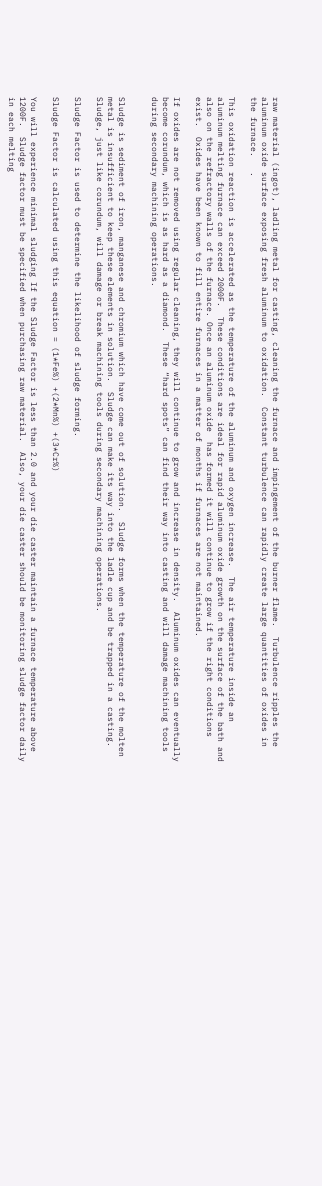raw material (ingot), ladling metal for casting, cleaning the furnace and impingement of the burner flame.  Turbulence ripples the aluminum oxide surface exposing fresh aluminum to oxidation.  Constant turbulence can rapidly create large quantities of oxides in the furnace.   .

This oxidation reaction is accelerated as the temperature of the aluminum and oxygen increase.  The air temperature inside an aluminum melting furnace can exceed 2000F.  These conditions are ideal for rapid aluminum oxide growth on the surface of the bath and also on the refractory walls of the furnace. Once an aluminum oxide  has formed it will continue to grow if the right conditions exist.  Oxides have been known to fill entire furnaces in a matter of months if furnaces are not maintained.

If oxides are not removed using regular cleaning, they will continue to grow and increase in density.  Aluminum oxides can eventually become corundum, which is as hard as a diamond.  These “hard spots” can find their way into casting and will damage machining tools during secondary machining operations.


Sludge is sediment of iron, manganese and chromium which have come out of solution.  Sludge forms when the temperature of the molten metal is insufficient to keep these elements in solution.  Sludge can make its way into the ladle cup and be trapped in a casting.  Sludge, just like corundum, will damage or break machining tools during secondary machining operations.

Sludge Factor is used to determine the likelihood of sludge forming.

Sludge Factor is calculated using this equation = (1*Fe%) +(2*Mn%) +(3*Cr%)

You will experience minimal sludging If the Sludge Factor is less than 2.0 and your die caster maintain a furnace temperature above 1200F.  Sludge factor must be specified when purchasing raw material.  Also, your die caster should be monitoring sludge factor daily in each melting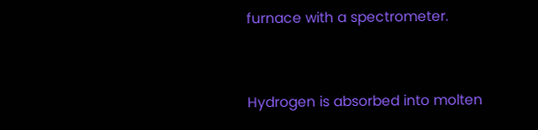furnace with a spectrometer.


Hydrogen is absorbed into molten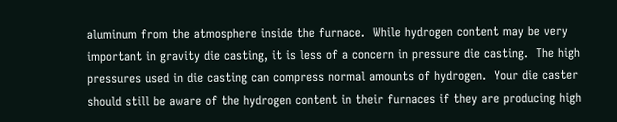aluminum from the atmosphere inside the furnace.  While hydrogen content may be very important in gravity die casting, it is less of a concern in pressure die casting.  The high pressures used in die casting can compress normal amounts of hydrogen.  Your die caster should still be aware of the hydrogen content in their furnaces if they are producing high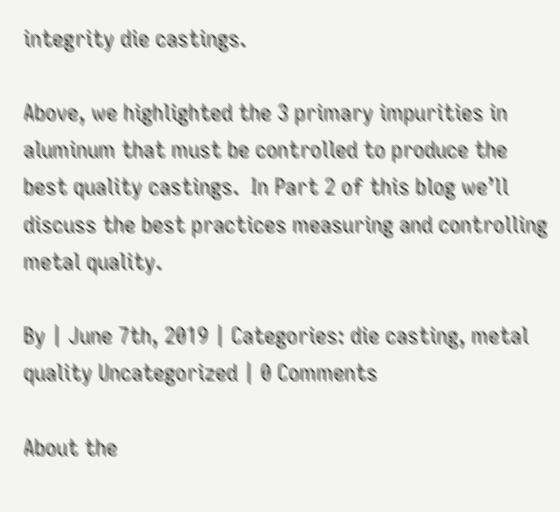integrity die castings.

Above, we highlighted the 3 primary impurities in aluminum that must be controlled to produce the best quality castings.  In Part 2 of this blog we’ll discuss the best practices measuring and controlling metal quality.

By | June 7th, 2019 | Categories: die casting, metal quality Uncategorized | 0 Comments

About the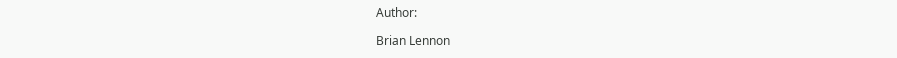Author:

Brian Lennon